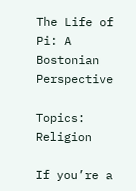The Life of Pi: A Bostonian Perspective

Topics: Religion

If you’re a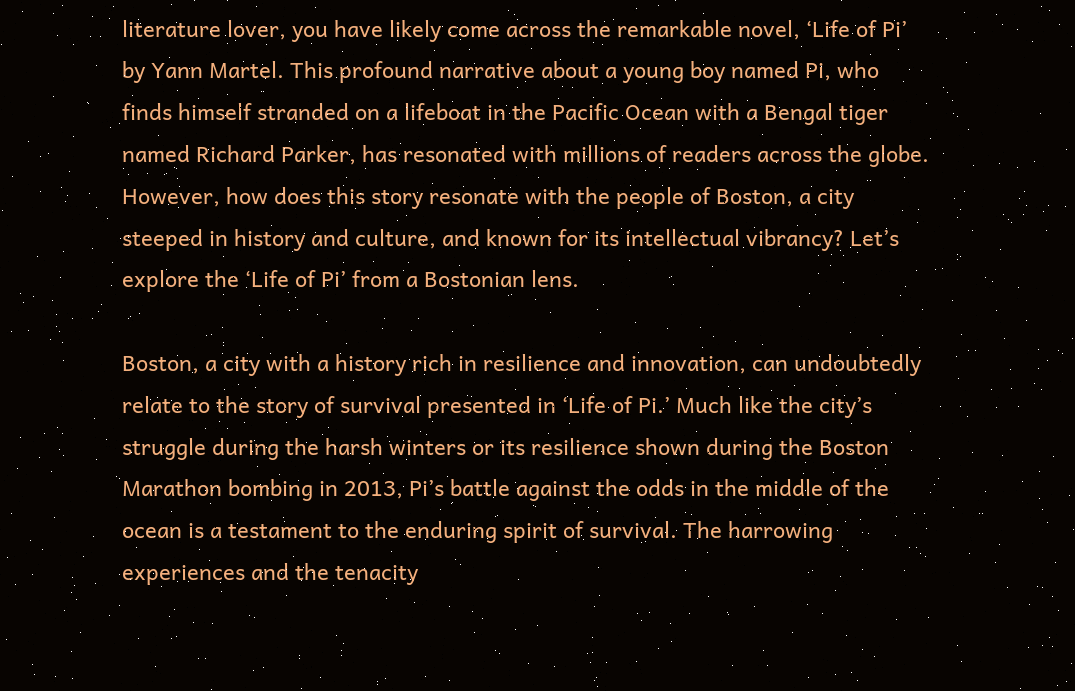literature lover, you have likely come across the remarkable novel, ‘Life of Pi’ by Yann Martel. This profound narrative about a young boy named Pi, who finds himself stranded on a lifeboat in the Pacific Ocean with a Bengal tiger named Richard Parker, has resonated with millions of readers across the globe. However, how does this story resonate with the people of Boston, a city steeped in history and culture, and known for its intellectual vibrancy? Let’s explore the ‘Life of Pi’ from a Bostonian lens.

Boston, a city with a history rich in resilience and innovation, can undoubtedly relate to the story of survival presented in ‘Life of Pi.’ Much like the city’s struggle during the harsh winters or its resilience shown during the Boston Marathon bombing in 2013, Pi’s battle against the odds in the middle of the ocean is a testament to the enduring spirit of survival. The harrowing experiences and the tenacity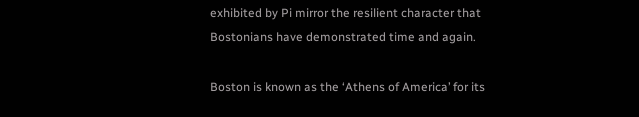exhibited by Pi mirror the resilient character that Bostonians have demonstrated time and again.

Boston is known as the ‘Athens of America’ for its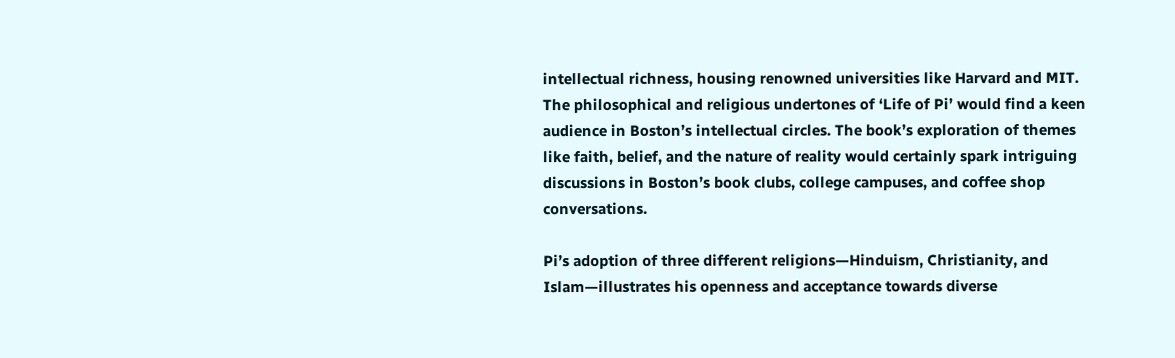intellectual richness, housing renowned universities like Harvard and MIT. The philosophical and religious undertones of ‘Life of Pi’ would find a keen audience in Boston’s intellectual circles. The book’s exploration of themes like faith, belief, and the nature of reality would certainly spark intriguing discussions in Boston’s book clubs, college campuses, and coffee shop conversations.

Pi’s adoption of three different religions—Hinduism, Christianity, and Islam—illustrates his openness and acceptance towards diverse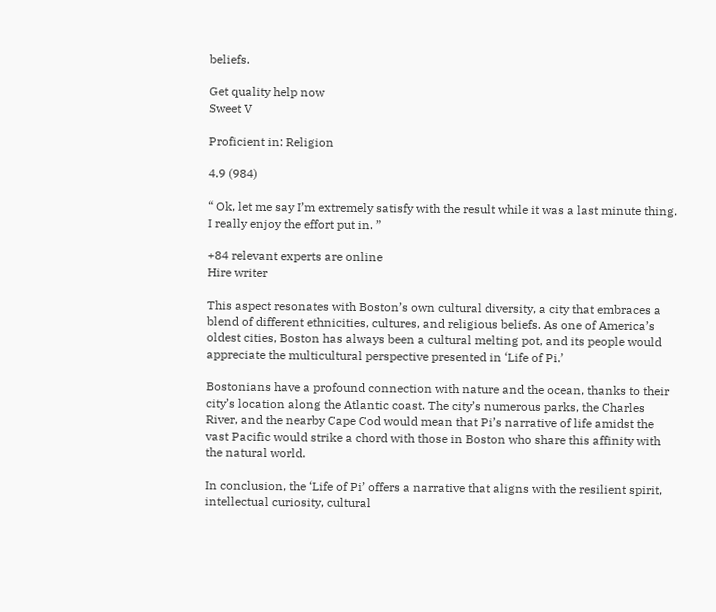beliefs.

Get quality help now
Sweet V

Proficient in: Religion

4.9 (984)

“ Ok, let me say I’m extremely satisfy with the result while it was a last minute thing. I really enjoy the effort put in. ”

+84 relevant experts are online
Hire writer

This aspect resonates with Boston’s own cultural diversity, a city that embraces a blend of different ethnicities, cultures, and religious beliefs. As one of America’s oldest cities, Boston has always been a cultural melting pot, and its people would appreciate the multicultural perspective presented in ‘Life of Pi.’

Bostonians have a profound connection with nature and the ocean, thanks to their city’s location along the Atlantic coast. The city’s numerous parks, the Charles River, and the nearby Cape Cod would mean that Pi’s narrative of life amidst the vast Pacific would strike a chord with those in Boston who share this affinity with the natural world.

In conclusion, the ‘Life of Pi’ offers a narrative that aligns with the resilient spirit, intellectual curiosity, cultural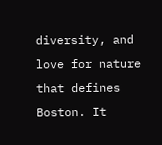diversity, and love for nature that defines Boston. It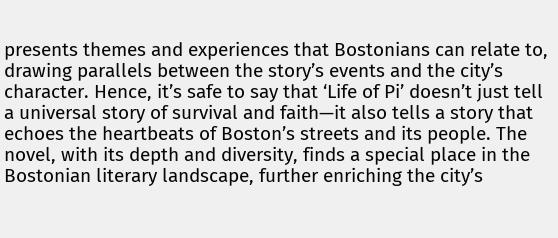presents themes and experiences that Bostonians can relate to, drawing parallels between the story’s events and the city’s character. Hence, it’s safe to say that ‘Life of Pi’ doesn’t just tell a universal story of survival and faith—it also tells a story that echoes the heartbeats of Boston’s streets and its people. The novel, with its depth and diversity, finds a special place in the Bostonian literary landscape, further enriching the city’s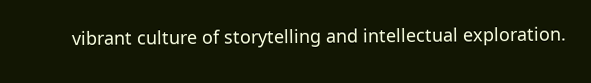vibrant culture of storytelling and intellectual exploration.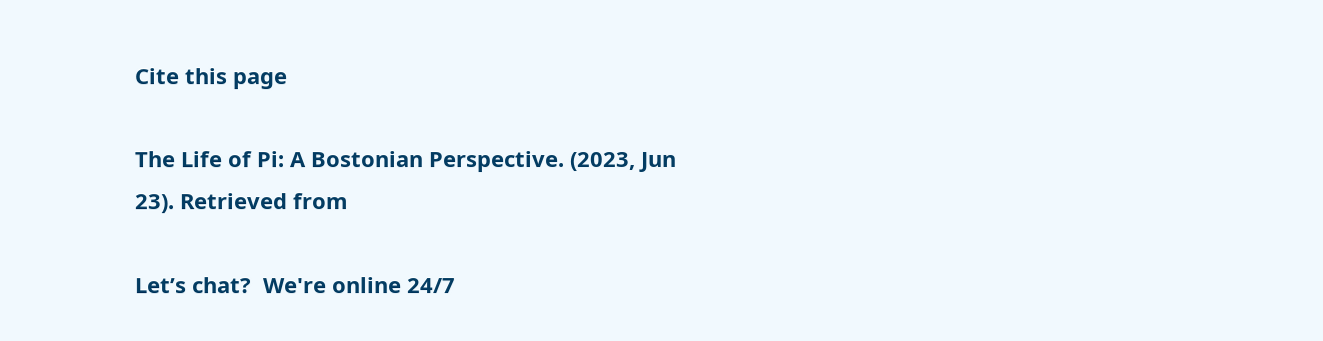Cite this page

The Life of Pi: A Bostonian Perspective. (2023, Jun 23). Retrieved from

Let’s chat?  We're online 24/7